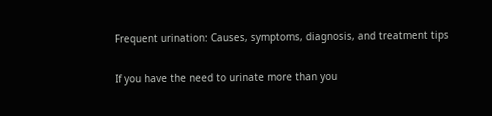Frequent urination: Causes, symptoms, diagnosis, and treatment tips

If you have the need to urinate more than you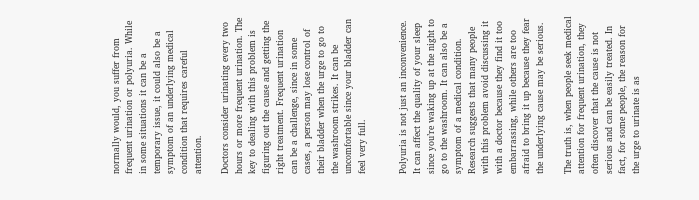normally would, you suffer from frequent urination or polyuria. While in some situations it can be a temporary issue, it could also be a symptom of an underlying medical condition that requires careful attention.

Doctors consider urinating every two hours or more frequent urination. The key to dealing with this problem is figuring out the cause and getting the right treatment. Frequent urination can be a challenge, since in some cases, a person may lose control of their bladder when the urge to go to the washroom strikes. It can be uncomfortable since your bladder can feel very full.


Polyuria is not just an inconvenience. It can affect the quality of your sleep since you’re waking up at the night to go to the washroom. It can also be a symptom of a medical condition. Research suggests that many people with this problem avoid discussing it with a doctor because they find it too embarrassing, while others are too afraid to bring it up because they fear the underlying cause may be serious.

The truth is, when people seek medical attention for frequent urination, they often discover that the cause is not serious and can be easily treated. In fact, for some people, the reason for the urge to urinate is as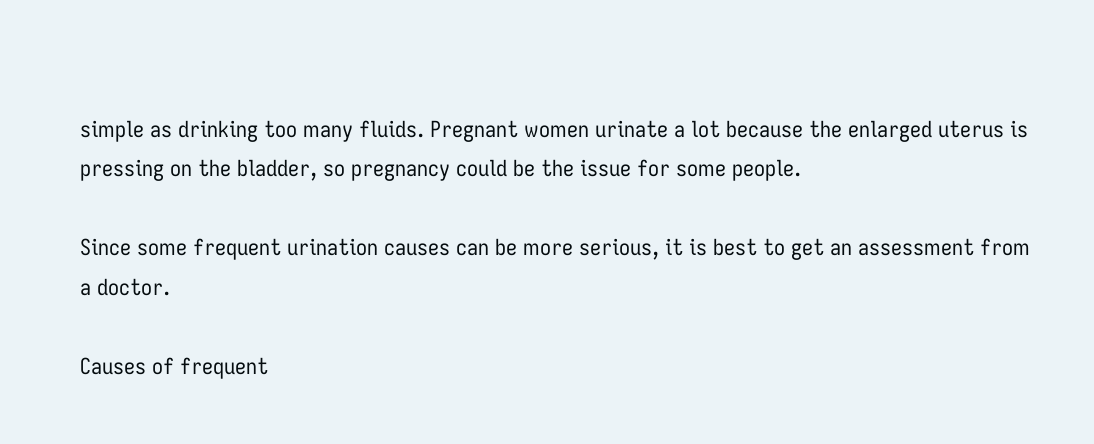simple as drinking too many fluids. Pregnant women urinate a lot because the enlarged uterus is pressing on the bladder, so pregnancy could be the issue for some people.

Since some frequent urination causes can be more serious, it is best to get an assessment from a doctor.

Causes of frequent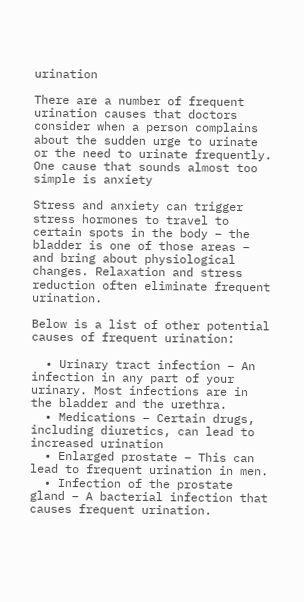urination

There are a number of frequent urination causes that doctors consider when a person complains about the sudden urge to urinate or the need to urinate frequently. One cause that sounds almost too simple is anxiety

Stress and anxiety can trigger stress hormones to travel to certain spots in the body – the bladder is one of those areas – and bring about physiological changes. Relaxation and stress reduction often eliminate frequent urination.

Below is a list of other potential causes of frequent urination:

  • Urinary tract infection – An infection in any part of your urinary. Most infections are in the bladder and the urethra.
  • Medications – Certain drugs, including diuretics, can lead to increased urination
  • Enlarged prostate – This can lead to frequent urination in men.
  • Infection of the prostate gland – A bacterial infection that causes frequent urination.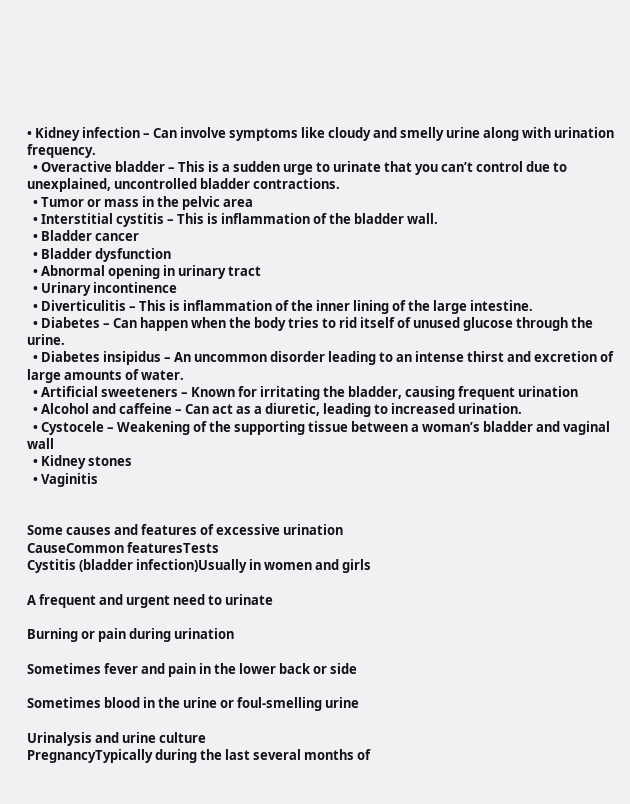• Kidney infection – Can involve symptoms like cloudy and smelly urine along with urination frequency.
  • Overactive bladder – This is a sudden urge to urinate that you can’t control due to unexplained, uncontrolled bladder contractions.
  • Tumor or mass in the pelvic area
  • Interstitial cystitis – This is inflammation of the bladder wall.
  • Bladder cancer
  • Bladder dysfunction
  • Abnormal opening in urinary tract
  • Urinary incontinence
  • Diverticulitis – This is inflammation of the inner lining of the large intestine.
  • Diabetes – Can happen when the body tries to rid itself of unused glucose through the urine.
  • Diabetes insipidus – An uncommon disorder leading to an intense thirst and excretion of large amounts of water.
  • Artificial sweeteners – Known for irritating the bladder, causing frequent urination
  • Alcohol and caffeine – Can act as a diuretic, leading to increased urination.
  • Cystocele – Weakening of the supporting tissue between a woman’s bladder and vaginal wall
  • Kidney stones
  • Vaginitis


Some causes and features of excessive urination
CauseCommon featuresTests
Cystitis (bladder infection)Usually in women and girls

A frequent and urgent need to urinate

Burning or pain during urination

Sometimes fever and pain in the lower back or side

Sometimes blood in the urine or foul-smelling urine

Urinalysis and urine culture
PregnancyTypically during the last several months of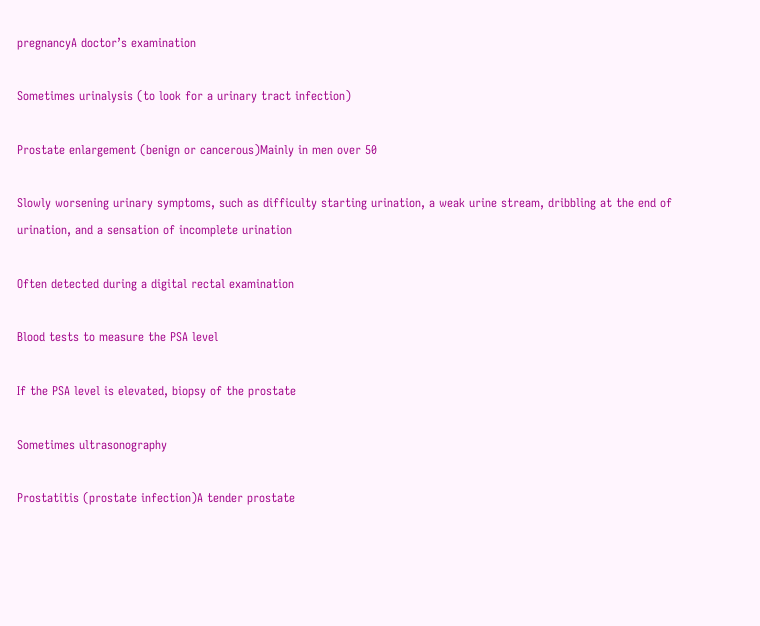pregnancyA doctor’s examination

Sometimes urinalysis (to look for a urinary tract infection)

Prostate enlargement (benign or cancerous)Mainly in men over 50

Slowly worsening urinary symptoms, such as difficulty starting urination, a weak urine stream, dribbling at the end of urination, and a sensation of incomplete urination

Often detected during a digital rectal examination

Blood tests to measure the PSA level

If the PSA level is elevated, biopsy of the prostate

Sometimes ultrasonography

Prostatitis (prostate infection)A tender prostate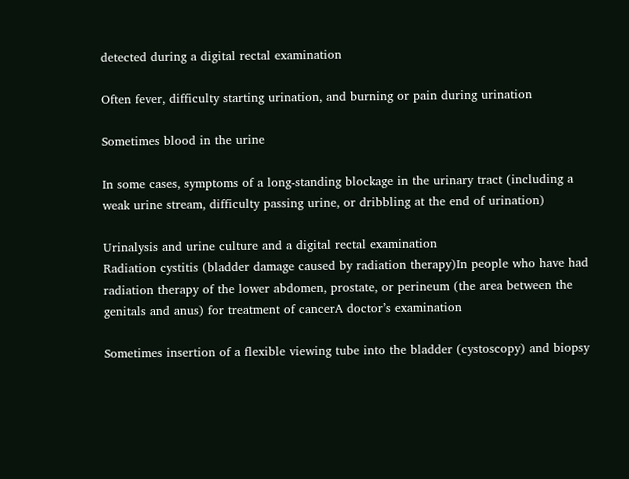detected during a digital rectal examination

Often fever, difficulty starting urination, and burning or pain during urination

Sometimes blood in the urine

In some cases, symptoms of a long-standing blockage in the urinary tract (including a weak urine stream, difficulty passing urine, or dribbling at the end of urination)

Urinalysis and urine culture and a digital rectal examination
Radiation cystitis (bladder damage caused by radiation therapy)In people who have had radiation therapy of the lower abdomen, prostate, or perineum (the area between the genitals and anus) for treatment of cancerA doctor’s examination

Sometimes insertion of a flexible viewing tube into the bladder (cystoscopy) and biopsy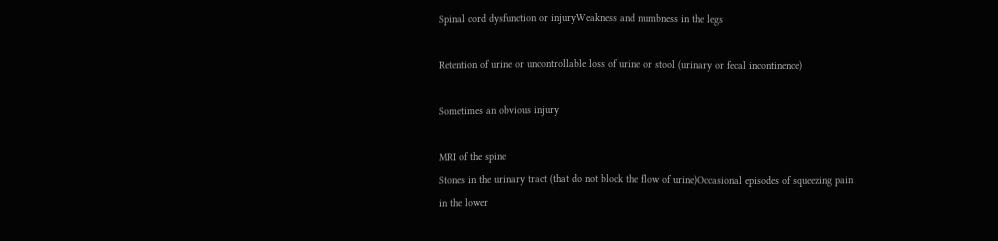Spinal cord dysfunction or injuryWeakness and numbness in the legs

Retention of urine or uncontrollable loss of urine or stool (urinary or fecal incontinence)

Sometimes an obvious injury

MRI of the spine
Stones in the urinary tract (that do not block the flow of urine)Occasional episodes of squeezing pain in the lower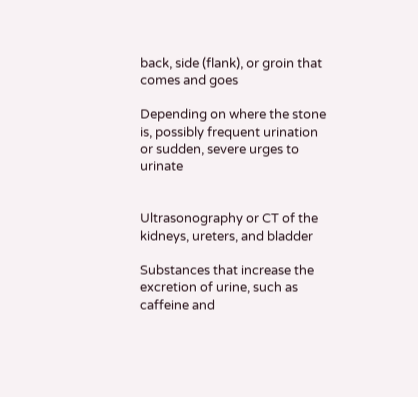back, side (flank), or groin that comes and goes

Depending on where the stone is, possibly frequent urination or sudden, severe urges to urinate


Ultrasonography or CT of the kidneys, ureters, and bladder

Substances that increase the excretion of urine, such as caffeine and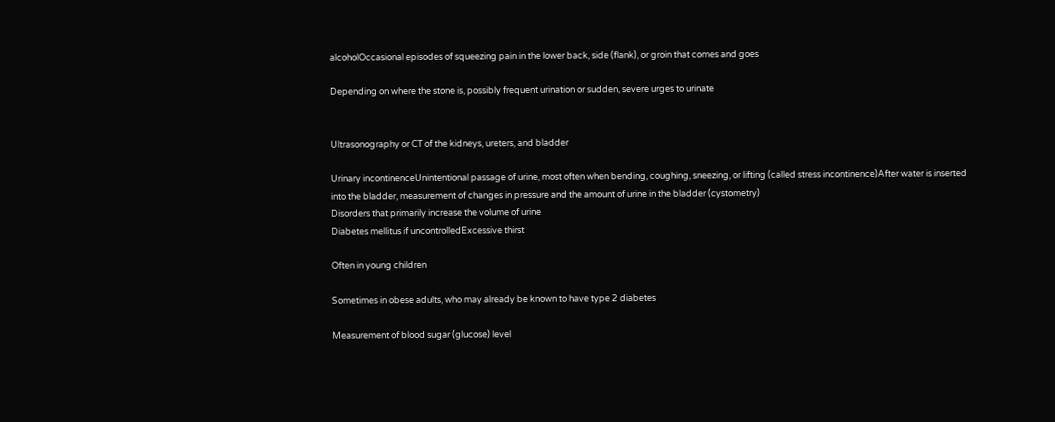alcoholOccasional episodes of squeezing pain in the lower back, side (flank), or groin that comes and goes

Depending on where the stone is, possibly frequent urination or sudden, severe urges to urinate


Ultrasonography or CT of the kidneys, ureters, and bladder

Urinary incontinenceUnintentional passage of urine, most often when bending, coughing, sneezing, or lifting (called stress incontinence)After water is inserted into the bladder, measurement of changes in pressure and the amount of urine in the bladder (cystometry)
Disorders that primarily increase the volume of urine
Diabetes mellitus if uncontrolledExcessive thirst

Often in young children

Sometimes in obese adults, who may already be known to have type 2 diabetes

Measurement of blood sugar (glucose) level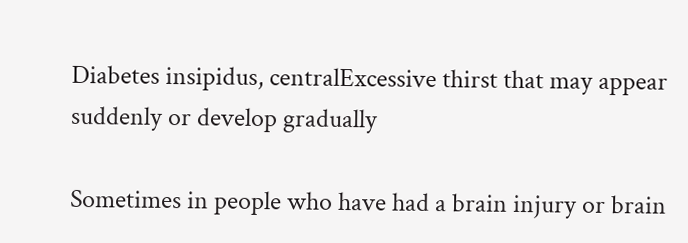Diabetes insipidus, centralExcessive thirst that may appear suddenly or develop gradually

Sometimes in people who have had a brain injury or brain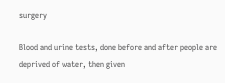surgery

Blood and urine tests, done before and after people are deprived of water, then given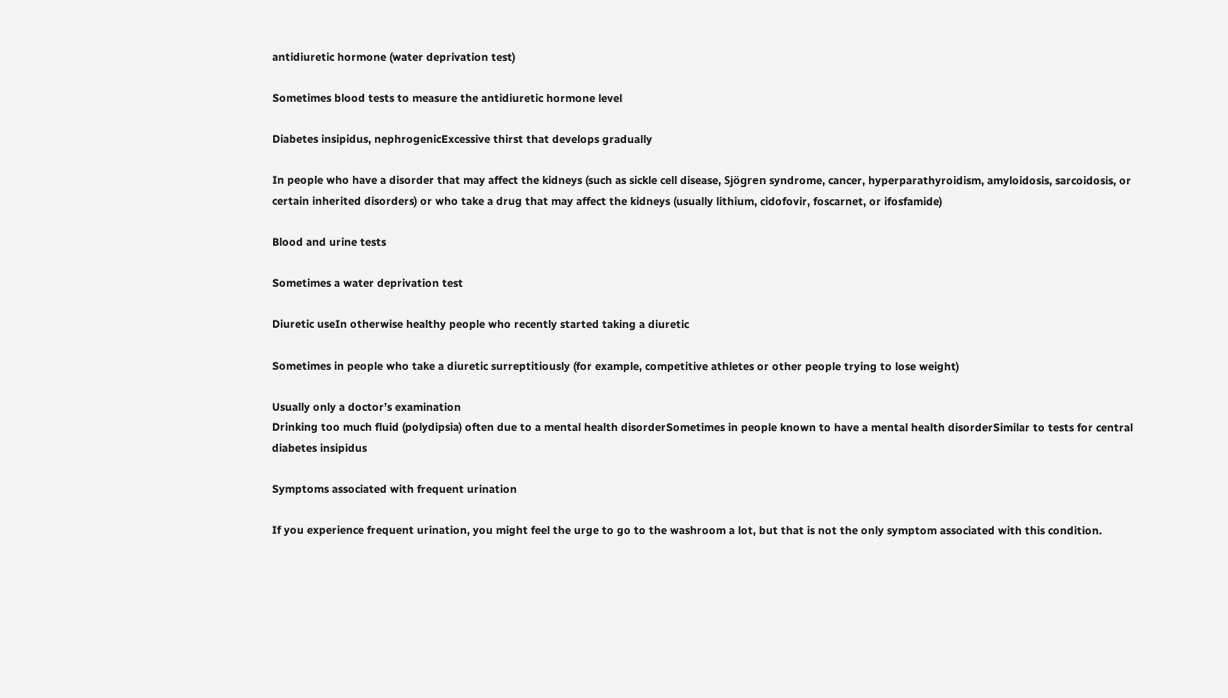antidiuretic hormone (water deprivation test)

Sometimes blood tests to measure the antidiuretic hormone level

Diabetes insipidus, nephrogenicExcessive thirst that develops gradually

In people who have a disorder that may affect the kidneys (such as sickle cell disease, Sjögren syndrome, cancer, hyperparathyroidism, amyloidosis, sarcoidosis, or certain inherited disorders) or who take a drug that may affect the kidneys (usually lithium, cidofovir, foscarnet, or ifosfamide)

Blood and urine tests

Sometimes a water deprivation test

Diuretic useIn otherwise healthy people who recently started taking a diuretic

Sometimes in people who take a diuretic surreptitiously (for example, competitive athletes or other people trying to lose weight)

Usually only a doctor’s examination
Drinking too much fluid (polydipsia) often due to a mental health disorderSometimes in people known to have a mental health disorderSimilar to tests for central diabetes insipidus

Symptoms associated with frequent urination

If you experience frequent urination, you might feel the urge to go to the washroom a lot, but that is not the only symptom associated with this condition.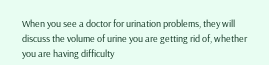When you see a doctor for urination problems, they will discuss the volume of urine you are getting rid of, whether you are having difficulty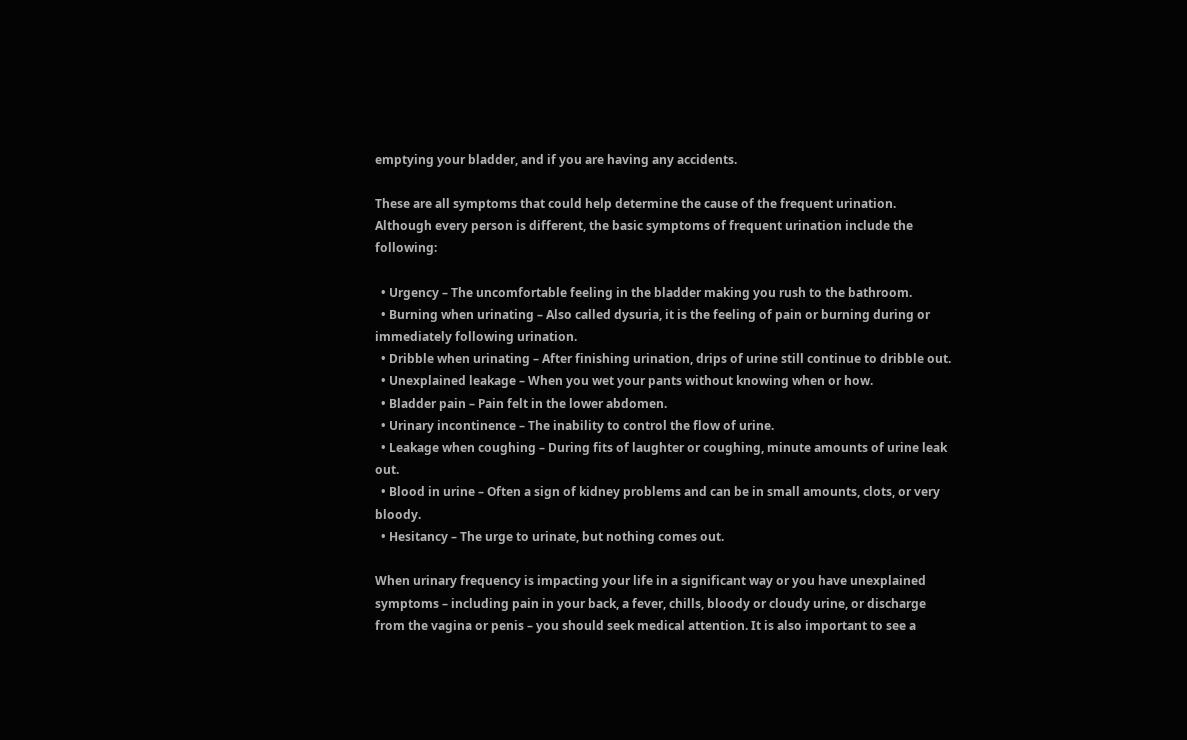emptying your bladder, and if you are having any accidents.

These are all symptoms that could help determine the cause of the frequent urination. Although every person is different, the basic symptoms of frequent urination include the following:

  • Urgency – The uncomfortable feeling in the bladder making you rush to the bathroom.
  • Burning when urinating – Also called dysuria, it is the feeling of pain or burning during or immediately following urination.
  • Dribble when urinating – After finishing urination, drips of urine still continue to dribble out.
  • Unexplained leakage – When you wet your pants without knowing when or how.
  • Bladder pain – Pain felt in the lower abdomen.
  • Urinary incontinence – The inability to control the flow of urine.
  • Leakage when coughing – During fits of laughter or coughing, minute amounts of urine leak out.
  • Blood in urine – Often a sign of kidney problems and can be in small amounts, clots, or very bloody.
  • Hesitancy – The urge to urinate, but nothing comes out.

When urinary frequency is impacting your life in a significant way or you have unexplained symptoms – including pain in your back, a fever, chills, bloody or cloudy urine, or discharge from the vagina or penis – you should seek medical attention. It is also important to see a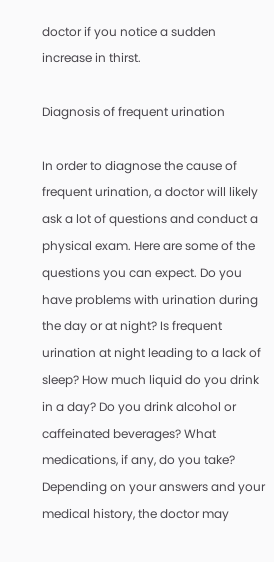doctor if you notice a sudden increase in thirst.

Diagnosis of frequent urination

In order to diagnose the cause of frequent urination, a doctor will likely ask a lot of questions and conduct a physical exam. Here are some of the questions you can expect. Do you have problems with urination during the day or at night? Is frequent urination at night leading to a lack of sleep? How much liquid do you drink in a day? Do you drink alcohol or caffeinated beverages? What medications, if any, do you take? Depending on your answers and your medical history, the doctor may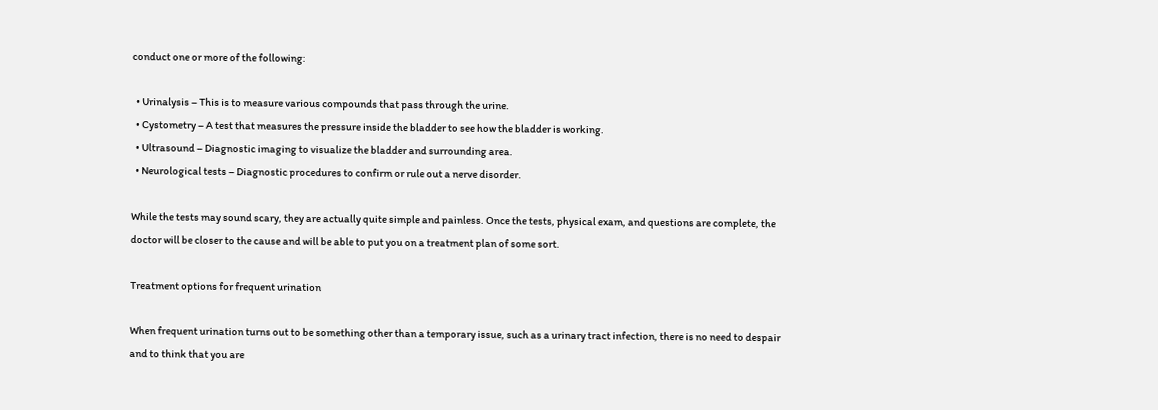conduct one or more of the following:

  • Urinalysis – This is to measure various compounds that pass through the urine.
  • Cystometry – A test that measures the pressure inside the bladder to see how the bladder is working.
  • Ultrasound – Diagnostic imaging to visualize the bladder and surrounding area.
  • Neurological tests – Diagnostic procedures to confirm or rule out a nerve disorder.

While the tests may sound scary, they are actually quite simple and painless. Once the tests, physical exam, and questions are complete, the doctor will be closer to the cause and will be able to put you on a treatment plan of some sort.

Treatment options for frequent urination

When frequent urination turns out to be something other than a temporary issue, such as a urinary tract infection, there is no need to despair and to think that you are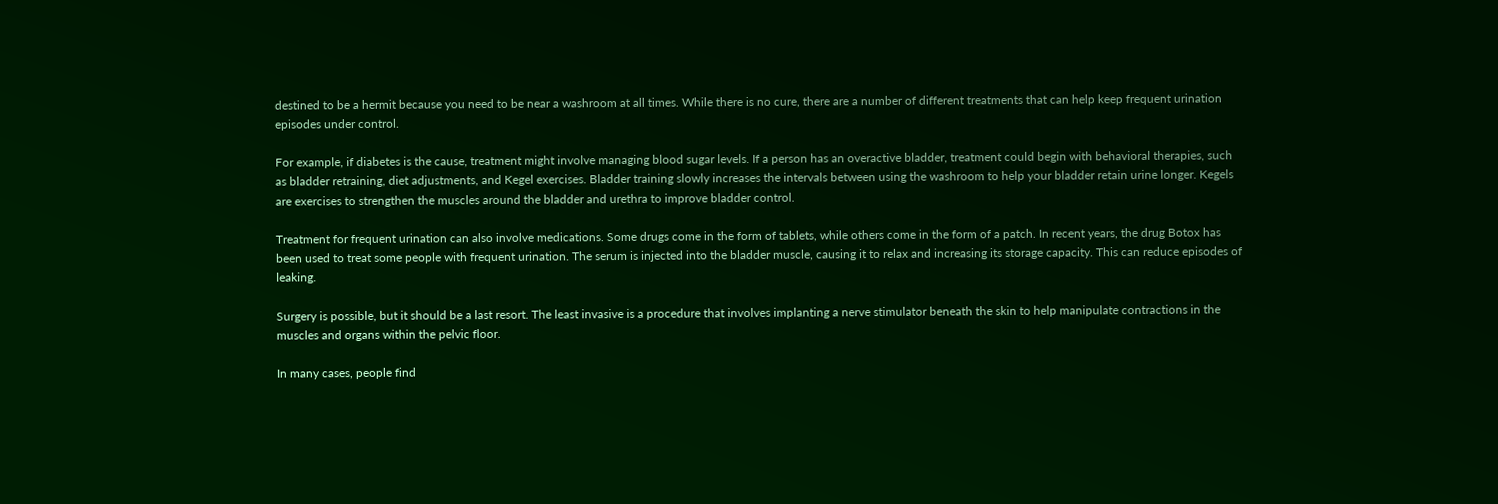destined to be a hermit because you need to be near a washroom at all times. While there is no cure, there are a number of different treatments that can help keep frequent urination episodes under control.

For example, if diabetes is the cause, treatment might involve managing blood sugar levels. If a person has an overactive bladder, treatment could begin with behavioral therapies, such as bladder retraining, diet adjustments, and Kegel exercises. Bladder training slowly increases the intervals between using the washroom to help your bladder retain urine longer. Kegels are exercises to strengthen the muscles around the bladder and urethra to improve bladder control.

Treatment for frequent urination can also involve medications. Some drugs come in the form of tablets, while others come in the form of a patch. In recent years, the drug Botox has been used to treat some people with frequent urination. The serum is injected into the bladder muscle, causing it to relax and increasing its storage capacity. This can reduce episodes of leaking.

Surgery is possible, but it should be a last resort. The least invasive is a procedure that involves implanting a nerve stimulator beneath the skin to help manipulate contractions in the muscles and organs within the pelvic floor.

In many cases, people find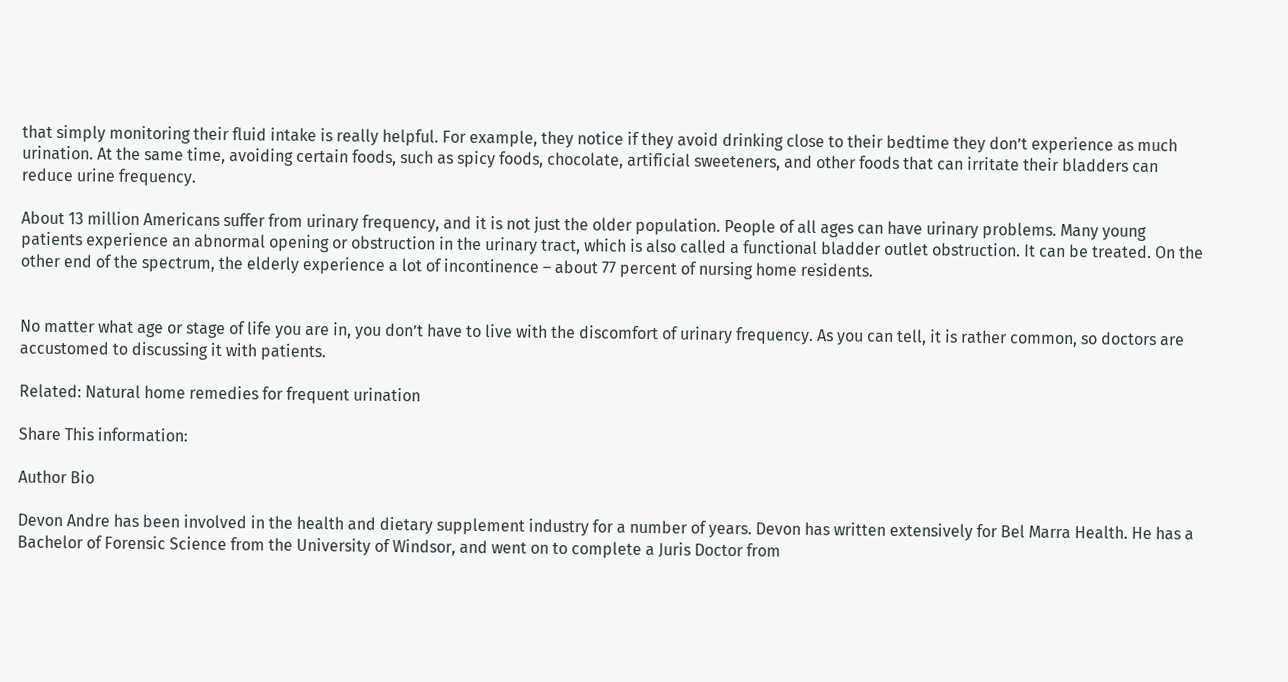that simply monitoring their fluid intake is really helpful. For example, they notice if they avoid drinking close to their bedtime they don’t experience as much urination. At the same time, avoiding certain foods, such as spicy foods, chocolate, artificial sweeteners, and other foods that can irritate their bladders can reduce urine frequency.

About 13 million Americans suffer from urinary frequency, and it is not just the older population. People of all ages can have urinary problems. Many young patients experience an abnormal opening or obstruction in the urinary tract, which is also called a functional bladder outlet obstruction. It can be treated. On the other end of the spectrum, the elderly experience a lot of incontinence – about 77 percent of nursing home residents.


No matter what age or stage of life you are in, you don’t have to live with the discomfort of urinary frequency. As you can tell, it is rather common, so doctors are accustomed to discussing it with patients.

Related: Natural home remedies for frequent urination

Share This information:

Author Bio

Devon Andre has been involved in the health and dietary supplement industry for a number of years. Devon has written extensively for Bel Marra Health. He has a Bachelor of Forensic Science from the University of Windsor, and went on to complete a Juris Doctor from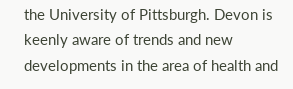the University of Pittsburgh. Devon is keenly aware of trends and new developments in the area of health and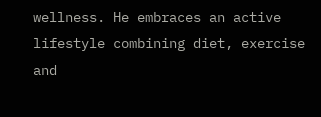wellness. He embraces an active lifestyle combining diet, exercise and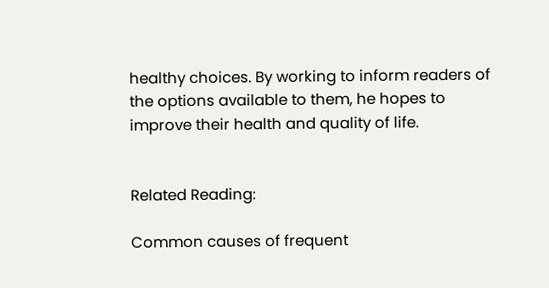healthy choices. By working to inform readers of the options available to them, he hopes to improve their health and quality of life.


Related Reading:

Common causes of frequent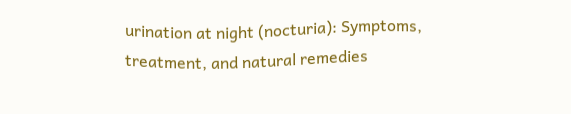urination at night (nocturia): Symptoms, treatment, and natural remedies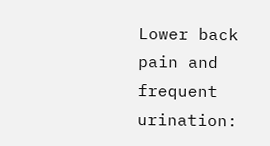Lower back pain and frequent urination: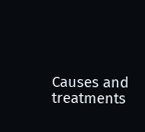Causes and treatments